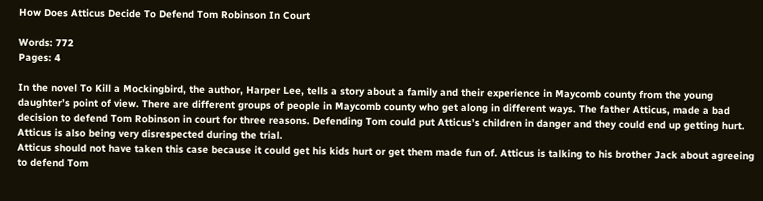How Does Atticus Decide To Defend Tom Robinson In Court

Words: 772
Pages: 4

In the novel To Kill a Mockingbird, the author, Harper Lee, tells a story about a family and their experience in Maycomb county from the young daughter’s point of view. There are different groups of people in Maycomb county who get along in different ways. The father Atticus, made a bad decision to defend Tom Robinson in court for three reasons. Defending Tom could put Atticus’s children in danger and they could end up getting hurt. Atticus is also being very disrespected during the trial.
Atticus should not have taken this case because it could get his kids hurt or get them made fun of. Atticus is talking to his brother Jack about agreeing to defend Tom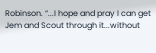Robinson. “...I hope and pray I can get Jem and Scout through it...without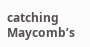catching Maycomb’s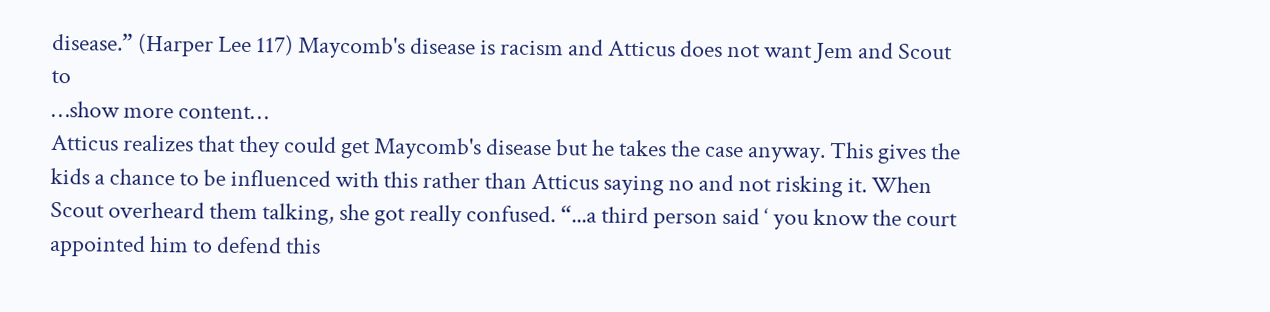disease.” (Harper Lee 117) Maycomb's disease is racism and Atticus does not want Jem and Scout to
…show more content…
Atticus realizes that they could get Maycomb's disease but he takes the case anyway. This gives the kids a chance to be influenced with this rather than Atticus saying no and not risking it. When Scout overheard them talking, she got really confused. “...a third person said ‘ you know the court appointed him to defend this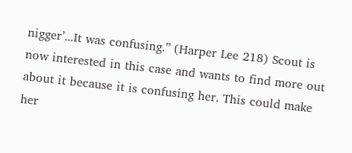nigger’...It was confusing.” (Harper Lee 218) Scout is now interested in this case and wants to find more out about it because it is confusing her. This could make her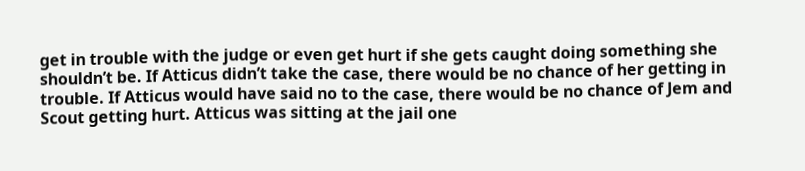get in trouble with the judge or even get hurt if she gets caught doing something she shouldn’t be. If Atticus didn’t take the case, there would be no chance of her getting in trouble. If Atticus would have said no to the case, there would be no chance of Jem and Scout getting hurt. Atticus was sitting at the jail one